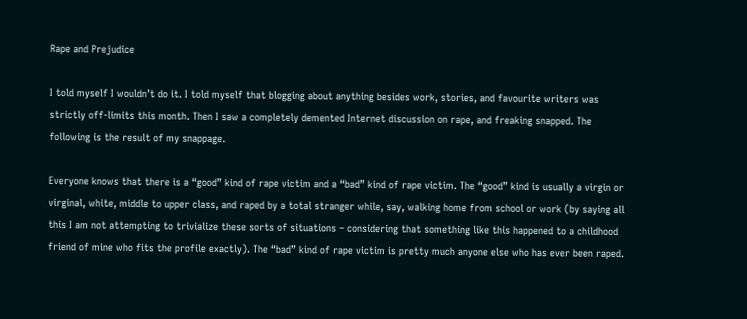Rape and Prejudice

I told myself I wouldn’t do it. I told myself that blogging about anything besides work, stories, and favourite writers was strictly off-limits this month. Then I saw a completely demented Internet discussion on rape, and freaking snapped. The following is the result of my snappage.

Everyone knows that there is a “good” kind of rape victim and a “bad” kind of rape victim. The “good” kind is usually a virgin or virginal, white, middle to upper class, and raped by a total stranger while, say, walking home from school or work (by saying all this I am not attempting to trivialize these sorts of situations – considering that something like this happened to a childhood friend of mine who fits the profile exactly). The “bad” kind of rape victim is pretty much anyone else who has ever been raped.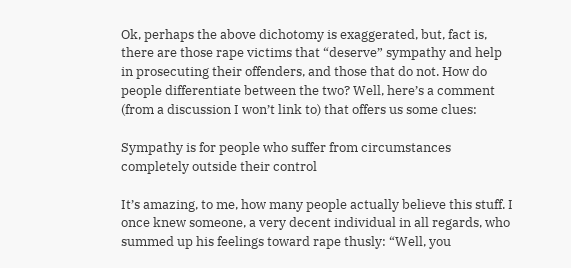Ok, perhaps the above dichotomy is exaggerated, but, fact is, there are those rape victims that “deserve” sympathy and help in prosecuting their offenders, and those that do not. How do people differentiate between the two? Well, here’s a comment (from a discussion I won’t link to) that offers us some clues:

Sympathy is for people who suffer from circumstances completely outside their control

It’s amazing, to me, how many people actually believe this stuff. I once knew someone, a very decent individual in all regards, who summed up his feelings toward rape thusly: “Well, you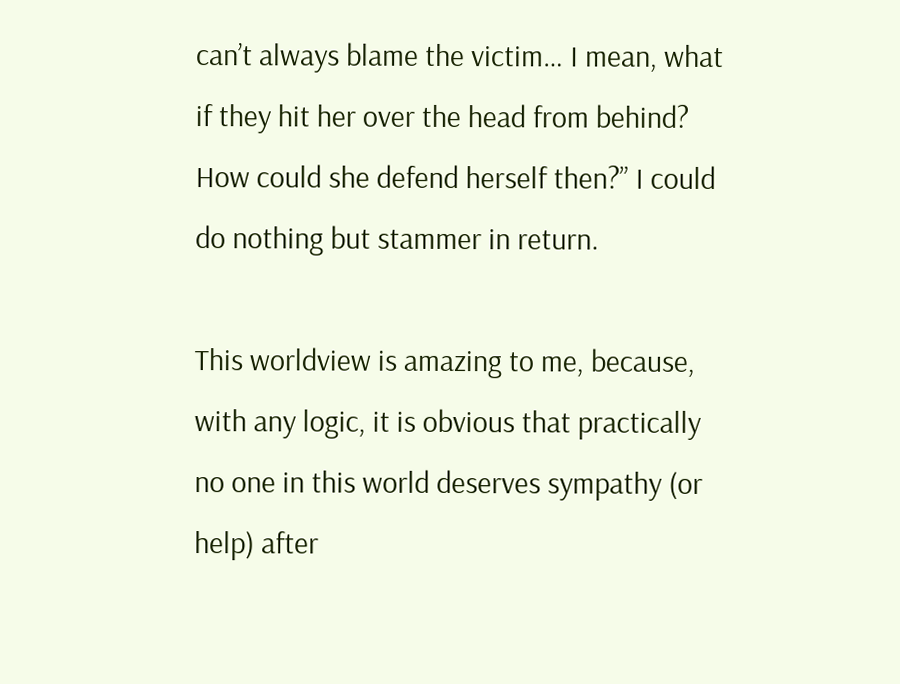can’t always blame the victim… I mean, what if they hit her over the head from behind? How could she defend herself then?” I could do nothing but stammer in return.

This worldview is amazing to me, because, with any logic, it is obvious that practically no one in this world deserves sympathy (or help) after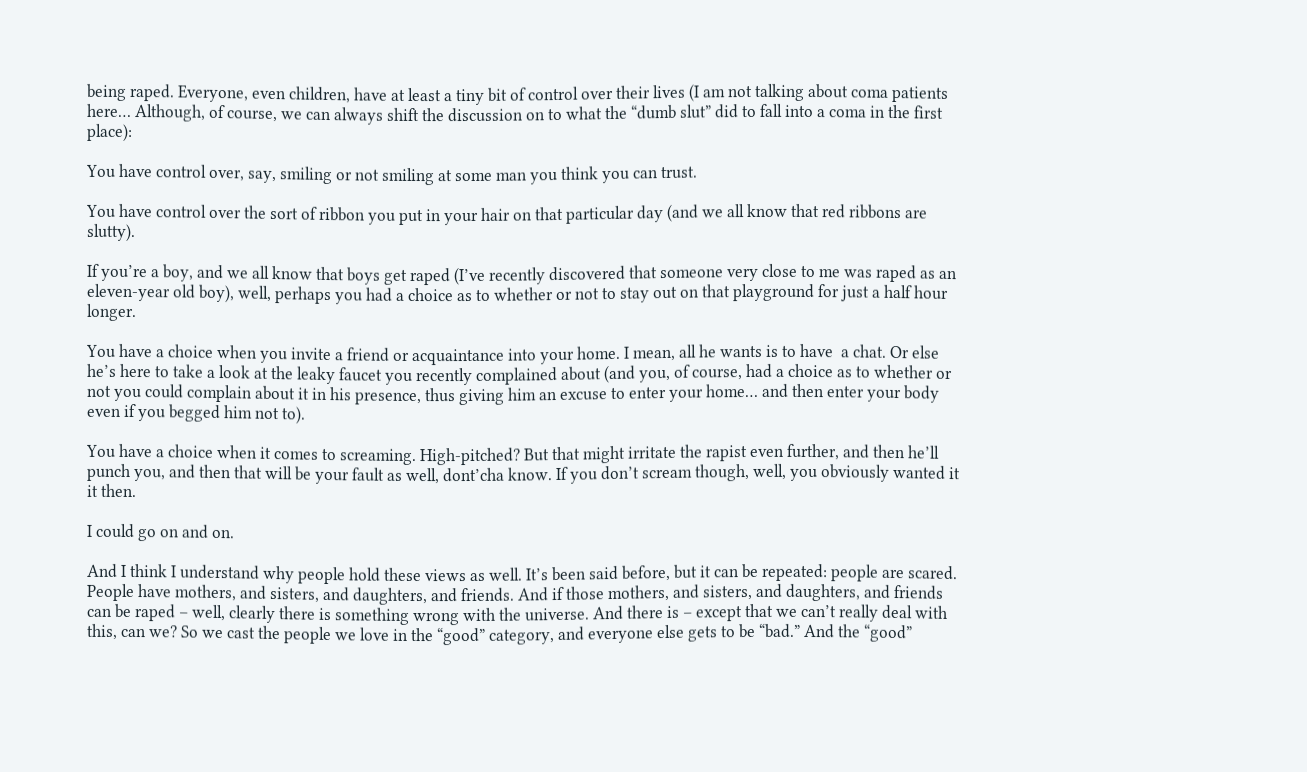being raped. Everyone, even children, have at least a tiny bit of control over their lives (I am not talking about coma patients here… Although, of course, we can always shift the discussion on to what the “dumb slut” did to fall into a coma in the first place):

You have control over, say, smiling or not smiling at some man you think you can trust.

You have control over the sort of ribbon you put in your hair on that particular day (and we all know that red ribbons are slutty).

If you’re a boy, and we all know that boys get raped (I’ve recently discovered that someone very close to me was raped as an eleven-year old boy), well, perhaps you had a choice as to whether or not to stay out on that playground for just a half hour longer.

You have a choice when you invite a friend or acquaintance into your home. I mean, all he wants is to have  a chat. Or else he’s here to take a look at the leaky faucet you recently complained about (and you, of course, had a choice as to whether or not you could complain about it in his presence, thus giving him an excuse to enter your home… and then enter your body even if you begged him not to).

You have a choice when it comes to screaming. High-pitched? But that might irritate the rapist even further, and then he’ll punch you, and then that will be your fault as well, dont’cha know. If you don’t scream though, well, you obviously wanted it it then.

I could go on and on.

And I think I understand why people hold these views as well. It’s been said before, but it can be repeated: people are scared. People have mothers, and sisters, and daughters, and friends. And if those mothers, and sisters, and daughters, and friends can be raped – well, clearly there is something wrong with the universe. And there is – except that we can’t really deal with this, can we? So we cast the people we love in the “good” category, and everyone else gets to be “bad.” And the “good”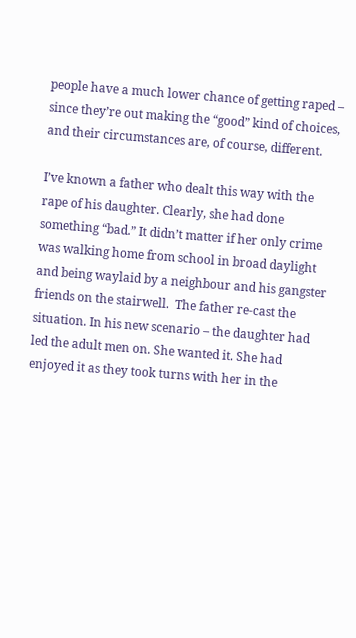people have a much lower chance of getting raped – since they’re out making the “good” kind of choices, and their circumstances are, of course, different.

I’ve known a father who dealt this way with the rape of his daughter. Clearly, she had done something “bad.” It didn’t matter if her only crime was walking home from school in broad daylight and being waylaid by a neighbour and his gangster friends on the stairwell.  The father re-cast the situation. In his new scenario – the daughter had led the adult men on. She wanted it. She had enjoyed it as they took turns with her in the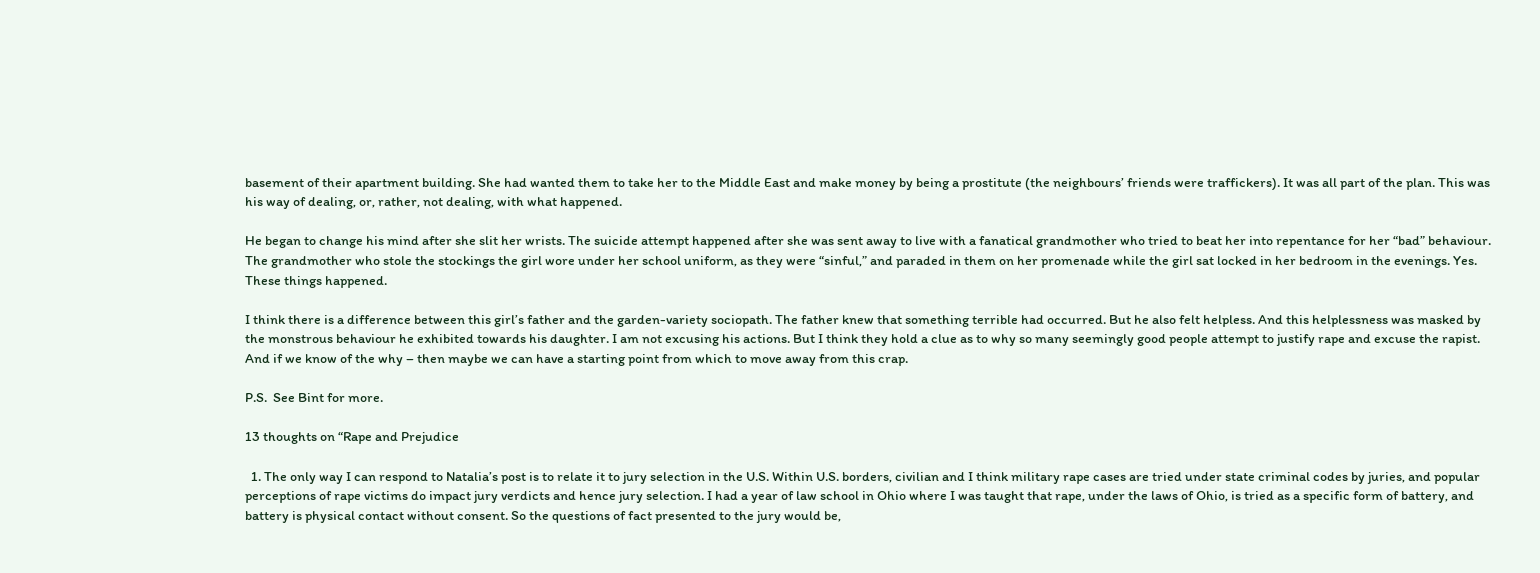basement of their apartment building. She had wanted them to take her to the Middle East and make money by being a prostitute (the neighbours’ friends were traffickers). It was all part of the plan. This was his way of dealing, or, rather, not dealing, with what happened.

He began to change his mind after she slit her wrists. The suicide attempt happened after she was sent away to live with a fanatical grandmother who tried to beat her into repentance for her “bad” behaviour. The grandmother who stole the stockings the girl wore under her school uniform, as they were “sinful,” and paraded in them on her promenade while the girl sat locked in her bedroom in the evenings. Yes. These things happened.

I think there is a difference between this girl’s father and the garden-variety sociopath. The father knew that something terrible had occurred. But he also felt helpless. And this helplessness was masked by the monstrous behaviour he exhibited towards his daughter. I am not excusing his actions. But I think they hold a clue as to why so many seemingly good people attempt to justify rape and excuse the rapist. And if we know of the why – then maybe we can have a starting point from which to move away from this crap.

P.S.  See Bint for more.

13 thoughts on “Rape and Prejudice

  1. The only way I can respond to Natalia’s post is to relate it to jury selection in the U.S. Within U.S. borders, civilian and I think military rape cases are tried under state criminal codes by juries, and popular perceptions of rape victims do impact jury verdicts and hence jury selection. I had a year of law school in Ohio where I was taught that rape, under the laws of Ohio, is tried as a specific form of battery, and battery is physical contact without consent. So the questions of fact presented to the jury would be,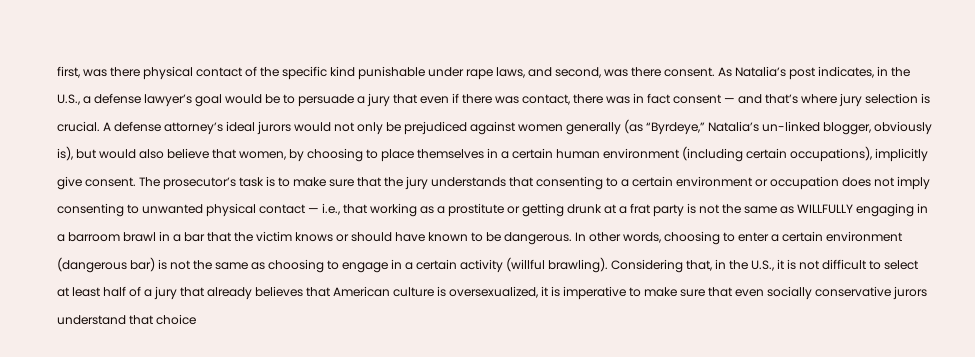first, was there physical contact of the specific kind punishable under rape laws, and second, was there consent. As Natalia’s post indicates, in the U.S., a defense lawyer’s goal would be to persuade a jury that even if there was contact, there was in fact consent — and that’s where jury selection is crucial. A defense attorney’s ideal jurors would not only be prejudiced against women generally (as “Byrdeye,” Natalia’s un-linked blogger, obviously is), but would also believe that women, by choosing to place themselves in a certain human environment (including certain occupations), implicitly give consent. The prosecutor’s task is to make sure that the jury understands that consenting to a certain environment or occupation does not imply consenting to unwanted physical contact — i.e., that working as a prostitute or getting drunk at a frat party is not the same as WILLFULLY engaging in a barroom brawl in a bar that the victim knows or should have known to be dangerous. In other words, choosing to enter a certain environment (dangerous bar) is not the same as choosing to engage in a certain activity (willful brawling). Considering that, in the U.S., it is not difficult to select at least half of a jury that already believes that American culture is oversexualized, it is imperative to make sure that even socially conservative jurors understand that choice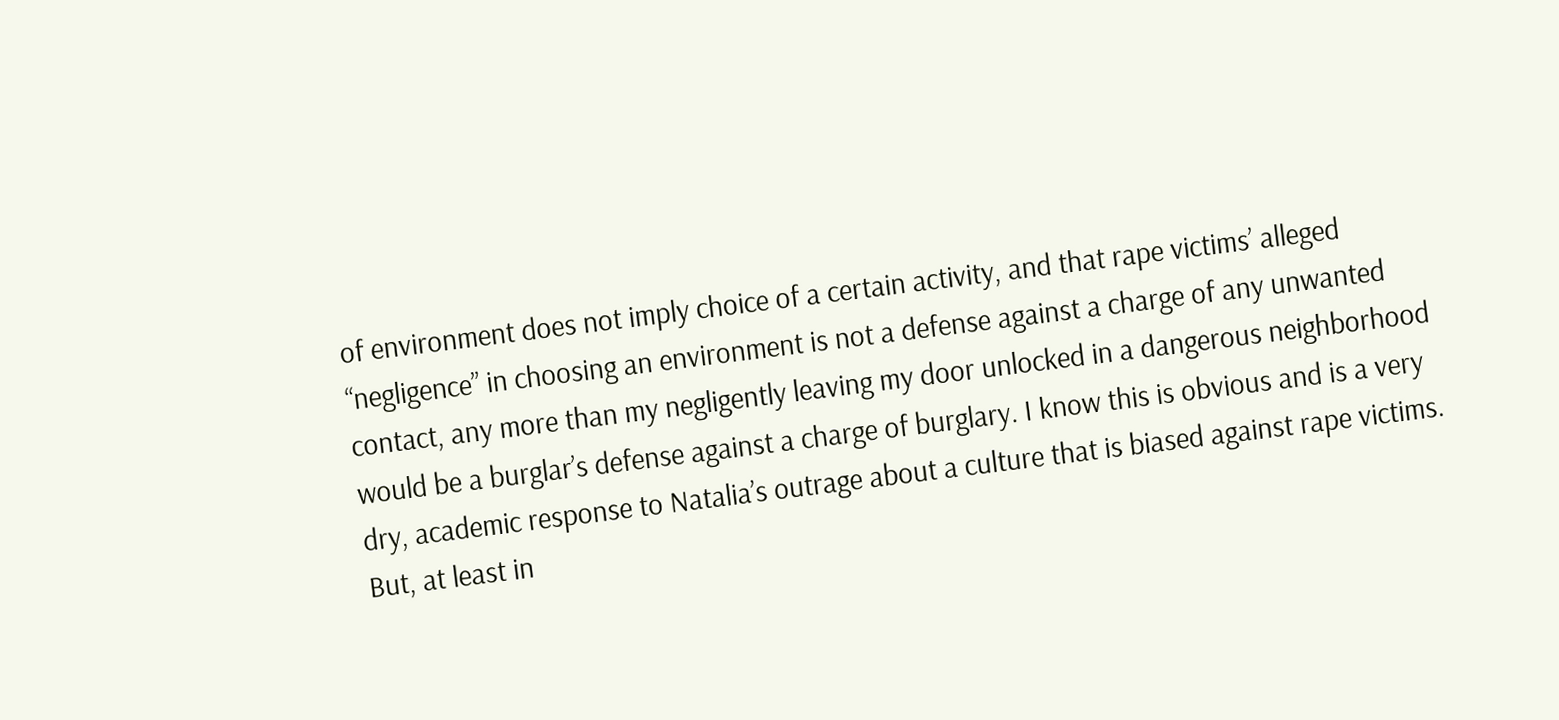of environment does not imply choice of a certain activity, and that rape victims’ alleged “negligence” in choosing an environment is not a defense against a charge of any unwanted contact, any more than my negligently leaving my door unlocked in a dangerous neighborhood would be a burglar’s defense against a charge of burglary. I know this is obvious and is a very dry, academic response to Natalia’s outrage about a culture that is biased against rape victims. But, at least in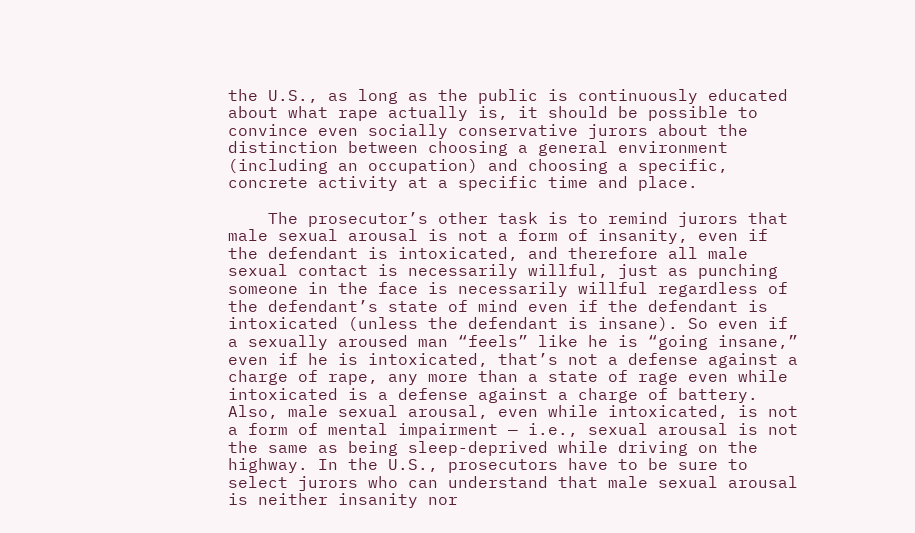the U.S., as long as the public is continuously educated about what rape actually is, it should be possible to convince even socially conservative jurors about the distinction between choosing a general environment (including an occupation) and choosing a specific, concrete activity at a specific time and place.

    The prosecutor’s other task is to remind jurors that male sexual arousal is not a form of insanity, even if the defendant is intoxicated, and therefore all male sexual contact is necessarily willful, just as punching someone in the face is necessarily willful regardless of the defendant’s state of mind even if the defendant is intoxicated (unless the defendant is insane). So even if a sexually aroused man “feels” like he is “going insane,” even if he is intoxicated, that’s not a defense against a charge of rape, any more than a state of rage even while intoxicated is a defense against a charge of battery. Also, male sexual arousal, even while intoxicated, is not a form of mental impairment — i.e., sexual arousal is not the same as being sleep-deprived while driving on the highway. In the U.S., prosecutors have to be sure to select jurors who can understand that male sexual arousal is neither insanity nor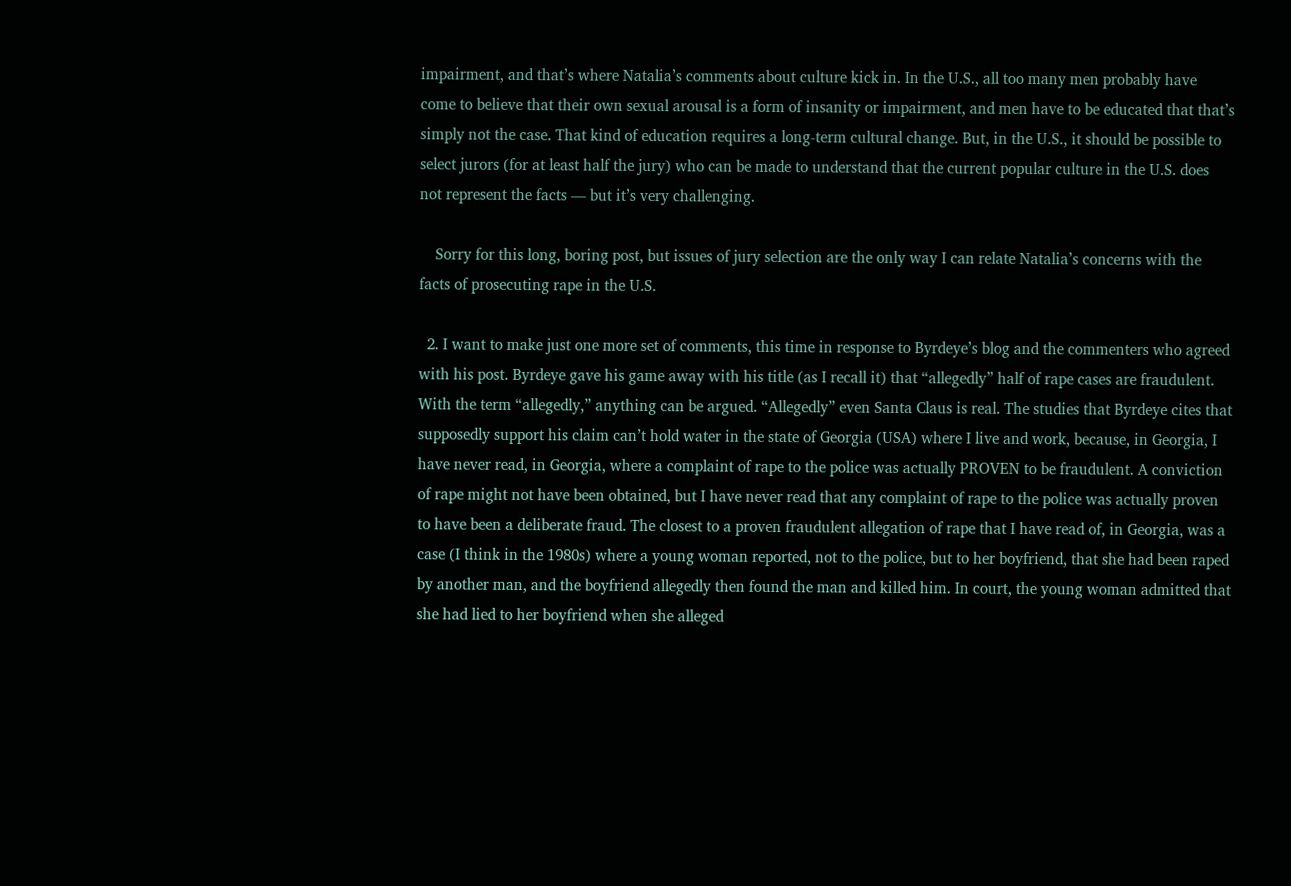impairment, and that’s where Natalia’s comments about culture kick in. In the U.S., all too many men probably have come to believe that their own sexual arousal is a form of insanity or impairment, and men have to be educated that that’s simply not the case. That kind of education requires a long-term cultural change. But, in the U.S., it should be possible to select jurors (for at least half the jury) who can be made to understand that the current popular culture in the U.S. does not represent the facts — but it’s very challenging.

    Sorry for this long, boring post, but issues of jury selection are the only way I can relate Natalia’s concerns with the facts of prosecuting rape in the U.S.

  2. I want to make just one more set of comments, this time in response to Byrdeye’s blog and the commenters who agreed with his post. Byrdeye gave his game away with his title (as I recall it) that “allegedly” half of rape cases are fraudulent. With the term “allegedly,” anything can be argued. “Allegedly” even Santa Claus is real. The studies that Byrdeye cites that supposedly support his claim can’t hold water in the state of Georgia (USA) where I live and work, because, in Georgia, I have never read, in Georgia, where a complaint of rape to the police was actually PROVEN to be fraudulent. A conviction of rape might not have been obtained, but I have never read that any complaint of rape to the police was actually proven to have been a deliberate fraud. The closest to a proven fraudulent allegation of rape that I have read of, in Georgia, was a case (I think in the 1980s) where a young woman reported, not to the police, but to her boyfriend, that she had been raped by another man, and the boyfriend allegedly then found the man and killed him. In court, the young woman admitted that she had lied to her boyfriend when she alleged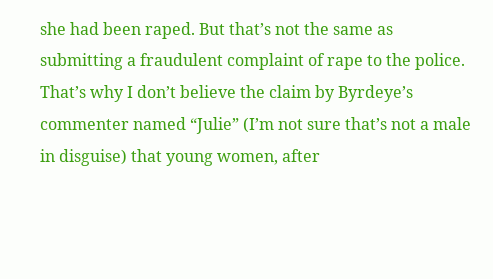she had been raped. But that’s not the same as submitting a fraudulent complaint of rape to the police. That’s why I don’t believe the claim by Byrdeye’s commenter named “Julie” (I’m not sure that’s not a male in disguise) that young women, after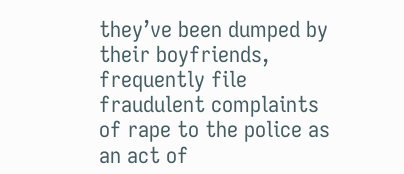they’ve been dumped by their boyfriends, frequently file fraudulent complaints of rape to the police as an act of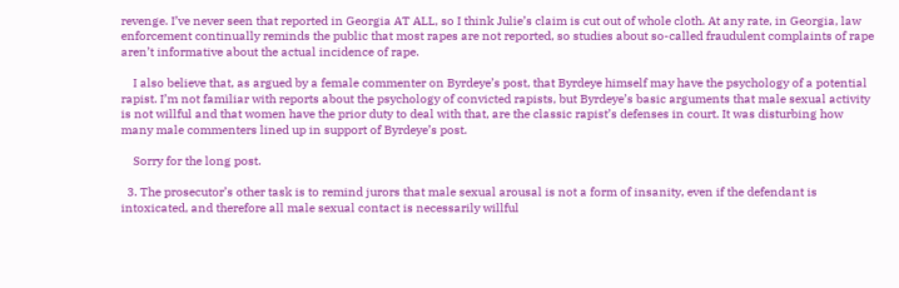revenge. I’ve never seen that reported in Georgia AT ALL, so I think Julie’s claim is cut out of whole cloth. At any rate, in Georgia, law enforcement continually reminds the public that most rapes are not reported, so studies about so-called fraudulent complaints of rape aren’t informative about the actual incidence of rape.

    I also believe that, as argued by a female commenter on Byrdeye’s post, that Byrdeye himself may have the psychology of a potential rapist. I’m not familiar with reports about the psychology of convicted rapists, but Byrdeye’s basic arguments that male sexual activity is not willful and that women have the prior duty to deal with that, are the classic rapist’s defenses in court. It was disturbing how many male commenters lined up in support of Byrdeye’s post.

    Sorry for the long post.

  3. The prosecutor’s other task is to remind jurors that male sexual arousal is not a form of insanity, even if the defendant is intoxicated, and therefore all male sexual contact is necessarily willful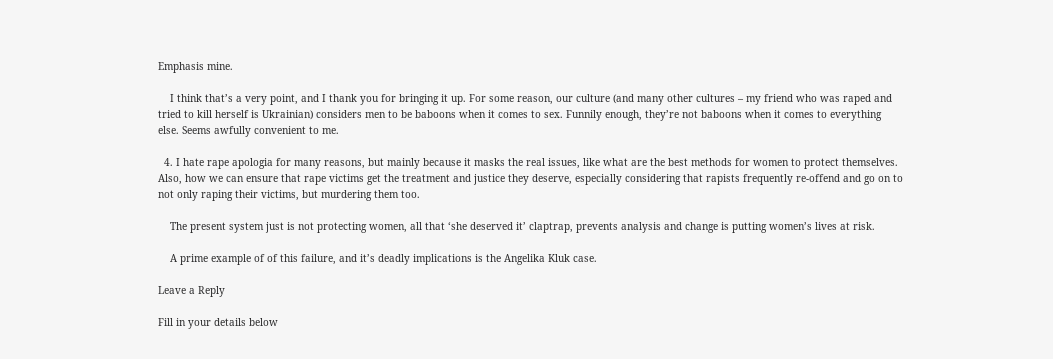Emphasis mine.

    I think that’s a very point, and I thank you for bringing it up. For some reason, our culture (and many other cultures – my friend who was raped and tried to kill herself is Ukrainian) considers men to be baboons when it comes to sex. Funnily enough, they’re not baboons when it comes to everything else. Seems awfully convenient to me.

  4. I hate rape apologia for many reasons, but mainly because it masks the real issues, like what are the best methods for women to protect themselves. Also, how we can ensure that rape victims get the treatment and justice they deserve, especially considering that rapists frequently re-offend and go on to not only raping their victims, but murdering them too.

    The present system just is not protecting women, all that ‘she deserved it’ claptrap, prevents analysis and change is putting women’s lives at risk.

    A prime example of of this failure, and it’s deadly implications is the Angelika Kluk case.

Leave a Reply

Fill in your details below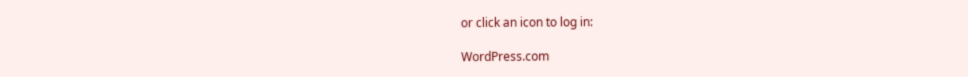or click an icon to log in:

WordPress.com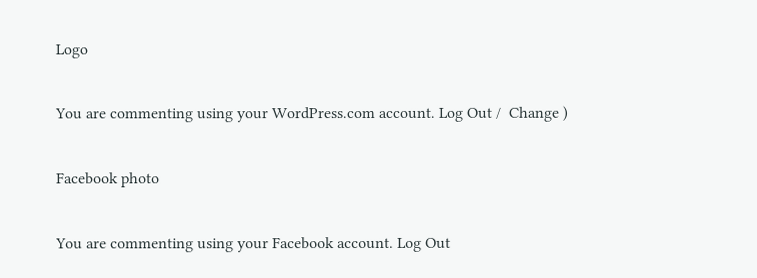Logo

You are commenting using your WordPress.com account. Log Out /  Change )

Facebook photo

You are commenting using your Facebook account. Log Out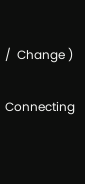/  Change )

Connecting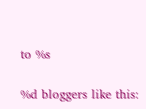to %s

%d bloggers like this: